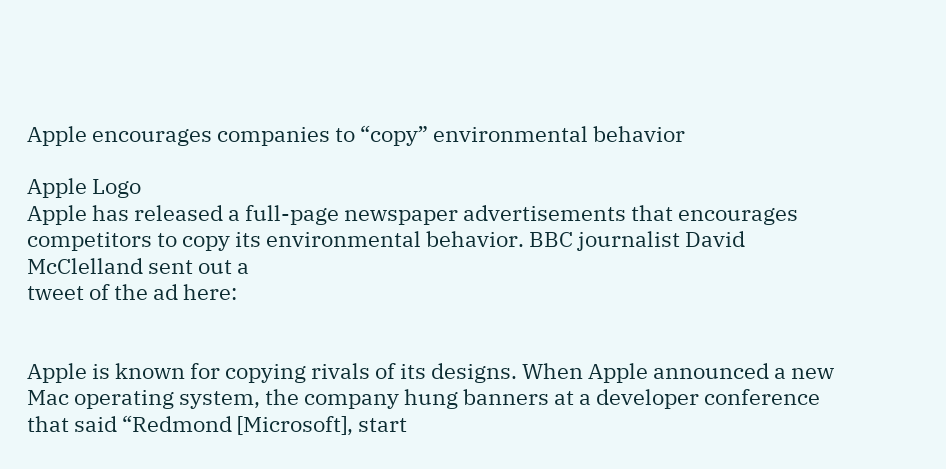Apple encourages companies to “copy” environmental behavior

Apple Logo
Apple has released a full-page newspaper advertisements that encourages competitors to copy its environmental behavior. BBC journalist David McClelland sent out a
tweet of the ad here:


Apple is known for copying rivals of its designs. When Apple announced a new Mac operating system, the company hung banners at a developer conference that said “Redmond [Microsoft], start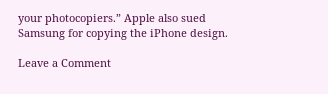your photocopiers.” Apple also sued Samsung for copying the iPhone design.

Leave a Comment